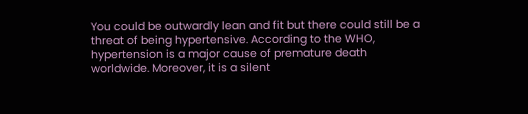You could be outwardly lean and fit but there could still be a threat of being hypertensive. According to the WHO, hypertension is a major cause of premature death worldwide. Moreover, it is a silent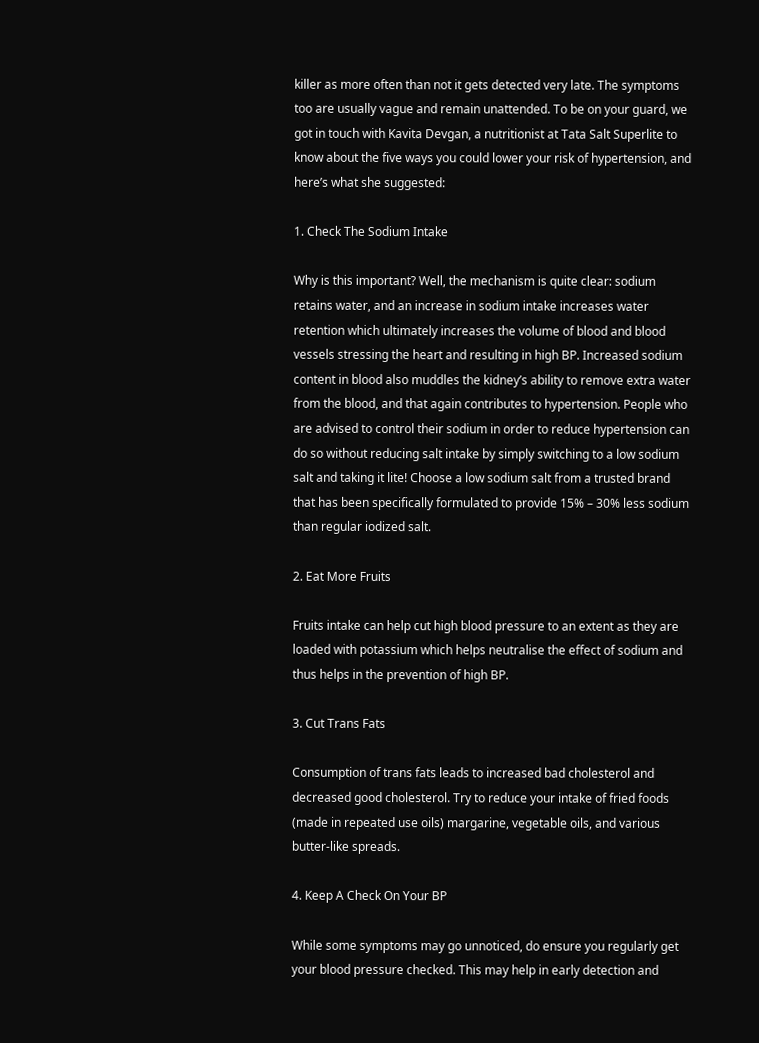killer as more often than not it gets detected very late. The symptoms too are usually vague and remain unattended. To be on your guard, we got in touch with Kavita Devgan, a nutritionist at Tata Salt Superlite to know about the five ways you could lower your risk of hypertension, and here’s what she suggested:

1. Check The Sodium Intake

Why is this important? Well, the mechanism is quite clear: sodium retains water, and an increase in sodium intake increases water retention which ultimately increases the volume of blood and blood vessels stressing the heart and resulting in high BP. Increased sodium content in blood also muddles the kidney’s ability to remove extra water from the blood, and that again contributes to hypertension. People who are advised to control their sodium in order to reduce hypertension can do so without reducing salt intake by simply switching to a low sodium salt and taking it lite! Choose a low sodium salt from a trusted brand that has been specifically formulated to provide 15% – 30% less sodium than regular iodized salt.

2. Eat More Fruits

Fruits intake can help cut high blood pressure to an extent as they are loaded with potassium which helps neutralise the effect of sodium and thus helps in the prevention of high BP.

3. Cut Trans Fats

Consumption of trans fats leads to increased bad cholesterol and decreased good cholesterol. Try to reduce your intake of fried foods (made in repeated use oils) margarine, vegetable oils, and various butter-like spreads.

4. Keep A Check On Your BP

While some symptoms may go unnoticed, do ensure you regularly get your blood pressure checked. This may help in early detection and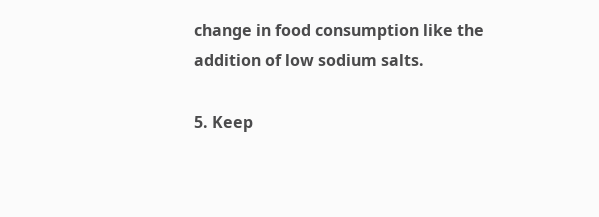change in food consumption like the addition of low sodium salts.

5. Keep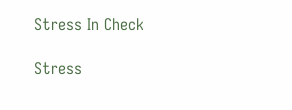Stress In Check

Stress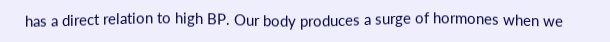has a direct relation to high BP. Our body produces a surge of hormones when we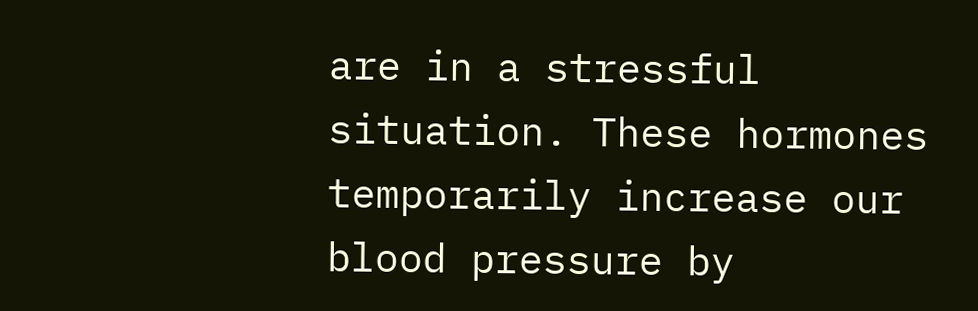are in a stressful situation. These hormones temporarily increase our blood pressure by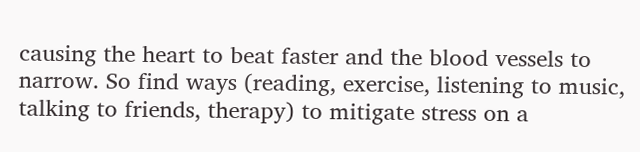causing the heart to beat faster and the blood vessels to narrow. So find ways (reading, exercise, listening to music, talking to friends, therapy) to mitigate stress on a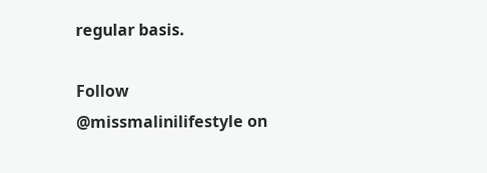regular basis.

Follow @missmalinilifestyle on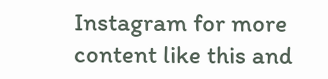Instagram for more content like this and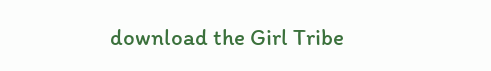download the Girl Tribe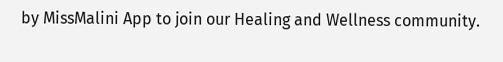by MissMalini App to join our Healing and Wellness community.